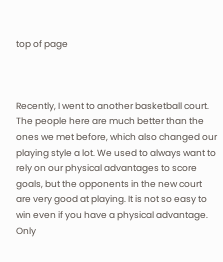top of page



Recently, I went to another basketball court. The people here are much better than the ones we met before, which also changed our playing style a lot. We used to always want to rely on our physical advantages to score goals, but the opponents in the new court are very good at playing. It is not so easy to win even if you have a physical advantage. Only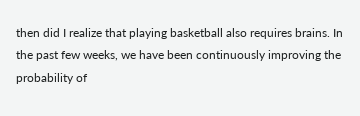then did I realize that playing basketball also requires brains. In the past few weeks, we have been continuously improving the probability of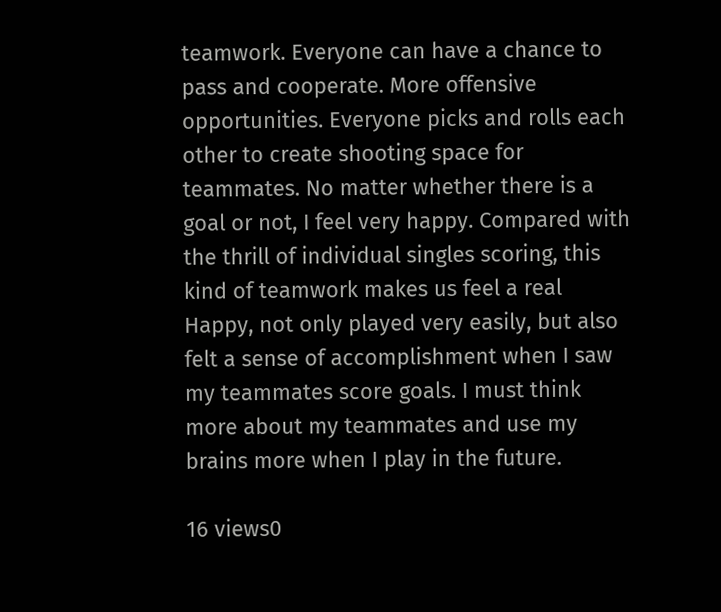teamwork. Everyone can have a chance to pass and cooperate. More offensive opportunities. Everyone picks and rolls each other to create shooting space for teammates. No matter whether there is a goal or not, I feel very happy. Compared with the thrill of individual singles scoring, this kind of teamwork makes us feel a real Happy, not only played very easily, but also felt a sense of accomplishment when I saw my teammates score goals. I must think more about my teammates and use my brains more when I play in the future.

16 views0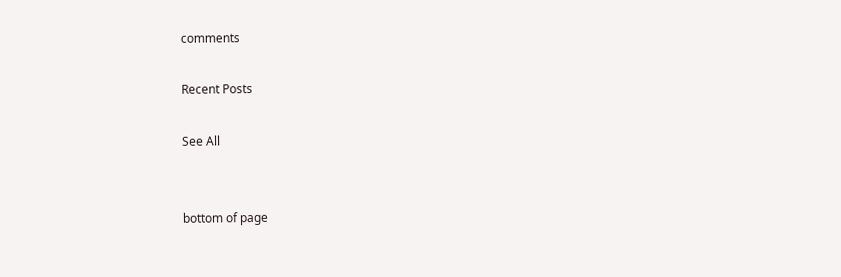comments

Recent Posts

See All


bottom of page